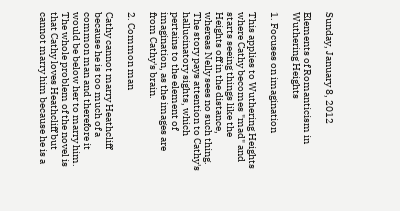Sunday, January 8, 2012

Elements of Romanticism in Wuthering Heights

1. Focuses on imagination

This applies to Wuthering Heights where Cathy becomes "mad" and starts seeing things like the Heights off in the distance, whereas Nelly sees no such thing. The story pays attention to Cathy's hallucinatory sights, which pertains to the element of imagination, as the images are from Cathy's brain.

2. Common man

Cathy cannot marry Heathcliff because he is too much of a common man and therefore it would be below her to marry him. The whole problem of the novel is that Cathy loves Heathcliff but cannot marry him because he is a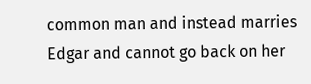common man and instead marries Edgar and cannot go back on her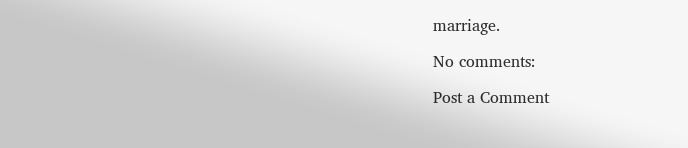marriage.

No comments:

Post a Comment